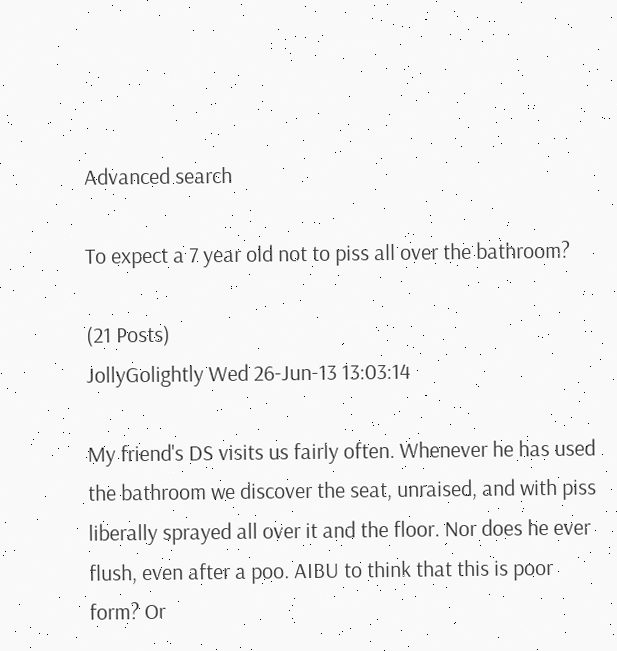Advanced search

To expect a 7 year old not to piss all over the bathroom?

(21 Posts)
JollyGolightly Wed 26-Jun-13 13:03:14

My friend's DS visits us fairly often. Whenever he has used the bathroom we discover the seat, unraised, and with piss liberally sprayed all over it and the floor. Nor does he ever flush, even after a poo. AIBU to think that this is poor form? Or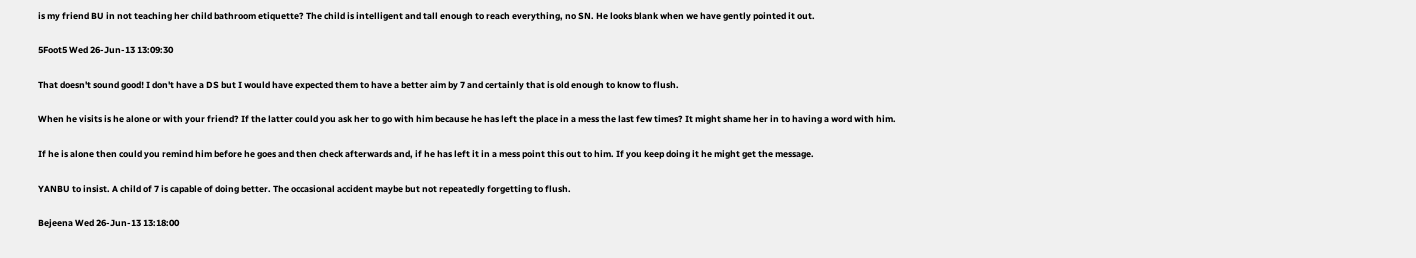is my friend BU in not teaching her child bathroom etiquette? The child is intelligent and tall enough to reach everything, no SN. He looks blank when we have gently pointed it out.

5Foot5 Wed 26-Jun-13 13:09:30

That doesn't sound good! I don't have a DS but I would have expected them to have a better aim by 7 and certainly that is old enough to know to flush.

When he visits is he alone or with your friend? If the latter could you ask her to go with him because he has left the place in a mess the last few times? It might shame her in to having a word with him.

If he is alone then could you remind him before he goes and then check afterwards and, if he has left it in a mess point this out to him. If you keep doing it he might get the message.

YANBU to insist. A child of 7 is capable of doing better. The occasional accident maybe but not repeatedly forgetting to flush.

Bejeena Wed 26-Jun-13 13:18:00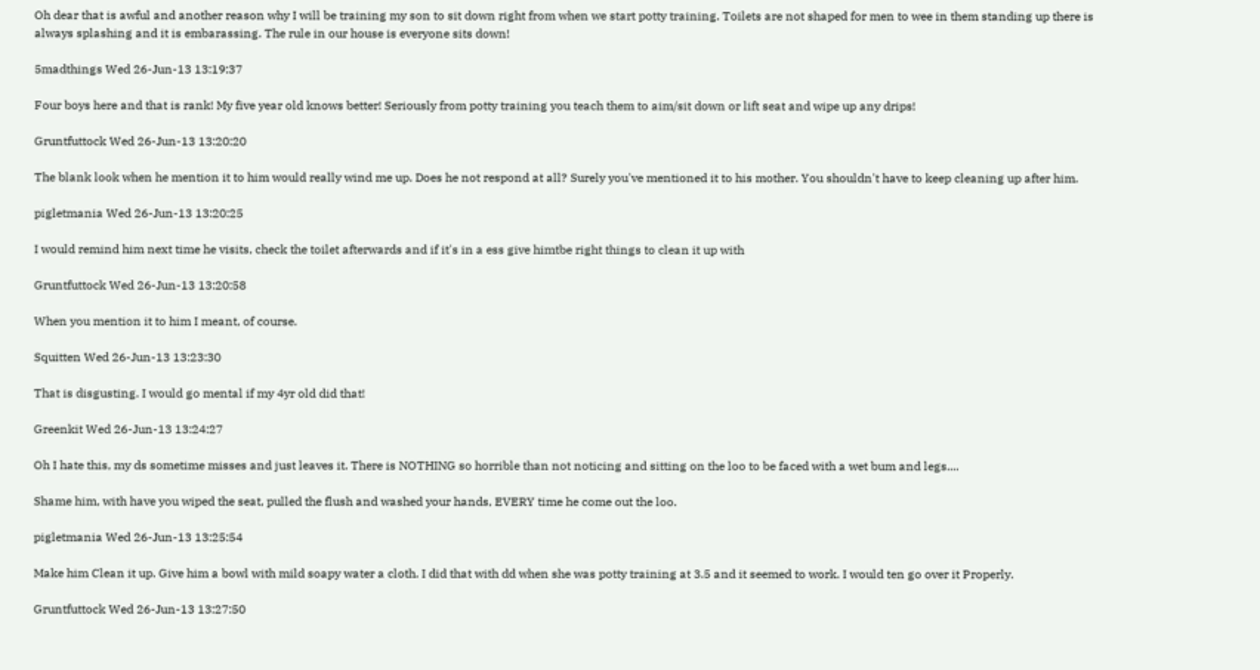Oh dear that is awful and another reason why I will be training my son to sit down right from when we start potty training. Toilets are not shaped for men to wee in them standing up there is always splashing and it is embarassing. The rule in our house is everyone sits down!

5madthings Wed 26-Jun-13 13:19:37

Four boys here and that is rank! My five year old knows better! Seriously from potty training you teach them to aim/sit down or lift seat and wipe up any drips!

Gruntfuttock Wed 26-Jun-13 13:20:20

The blank look when he mention it to him would really wind me up. Does he not respond at all? Surely you've mentioned it to his mother. You shouldn't have to keep cleaning up after him.

pigletmania Wed 26-Jun-13 13:20:25

I would remind him next time he visits, check the toilet afterwards and if it's in a ess give himtbe right things to clean it up with

Gruntfuttock Wed 26-Jun-13 13:20:58

When you mention it to him I meant, of course.

Squitten Wed 26-Jun-13 13:23:30

That is disgusting. I would go mental if my 4yr old did that!

Greenkit Wed 26-Jun-13 13:24:27

Oh I hate this, my ds sometime misses and just leaves it. There is NOTHING so horrible than not noticing and sitting on the loo to be faced with a wet bum and legs....

Shame him, with have you wiped the seat, pulled the flush and washed your hands, EVERY time he come out the loo.

pigletmania Wed 26-Jun-13 13:25:54

Make him Clean it up. Give him a bowl with mild soapy water a cloth. I did that with dd when she was potty training at 3.5 and it seemed to work. I would ten go over it Properly.

Gruntfuttock Wed 26-Jun-13 13:27:50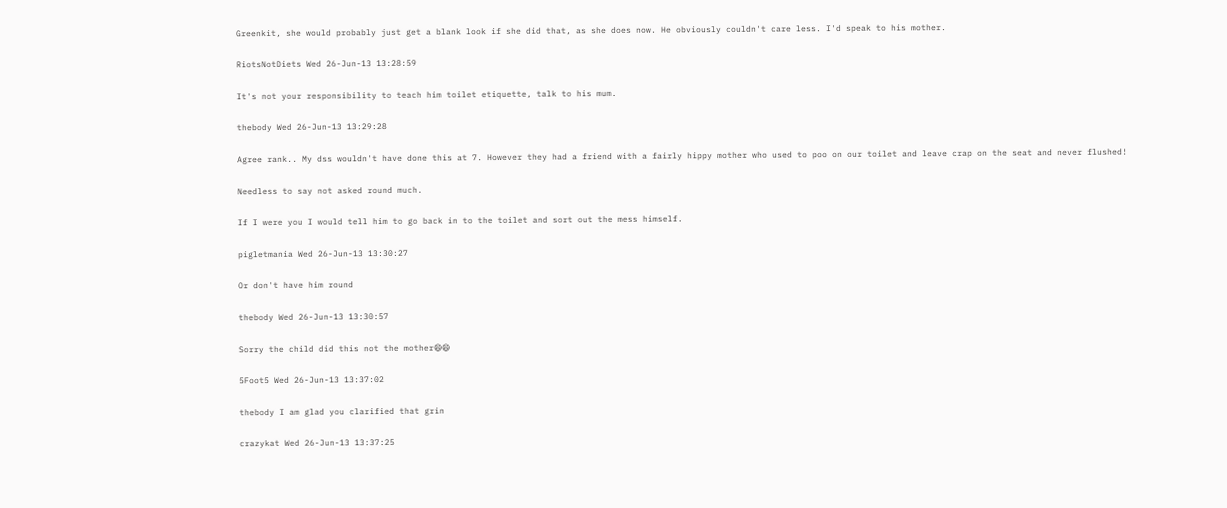Greenkit, she would probably just get a blank look if she did that, as she does now. He obviously couldn't care less. I'd speak to his mother.

RiotsNotDiets Wed 26-Jun-13 13:28:59

It's not your responsibility to teach him toilet etiquette, talk to his mum.

thebody Wed 26-Jun-13 13:29:28

Agree rank.. My dss wouldn't have done this at 7. However they had a friend with a fairly hippy mother who used to poo on our toilet and leave crap on the seat and never flushed!

Needless to say not asked round much.

If I were you I would tell him to go back in to the toilet and sort out the mess himself.

pigletmania Wed 26-Jun-13 13:30:27

Or don't have him round

thebody Wed 26-Jun-13 13:30:57

Sorry the child did this not the mother😄😄

5Foot5 Wed 26-Jun-13 13:37:02

thebody I am glad you clarified that grin

crazykat Wed 26-Jun-13 13:37:25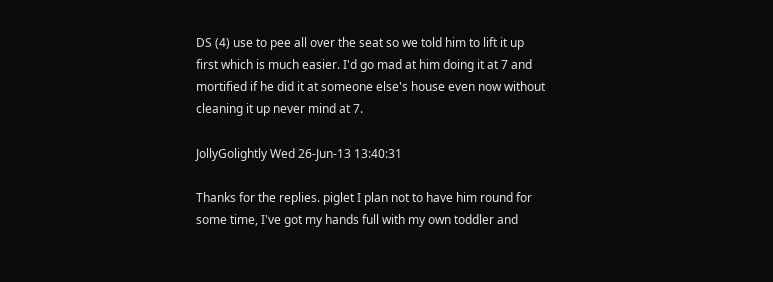DS (4) use to pee all over the seat so we told him to lift it up first which is much easier. I'd go mad at him doing it at 7 and mortified if he did it at someone else's house even now without cleaning it up never mind at 7.

JollyGolightly Wed 26-Jun-13 13:40:31

Thanks for the replies. piglet I plan not to have him round for some time, I've got my hands full with my own toddler and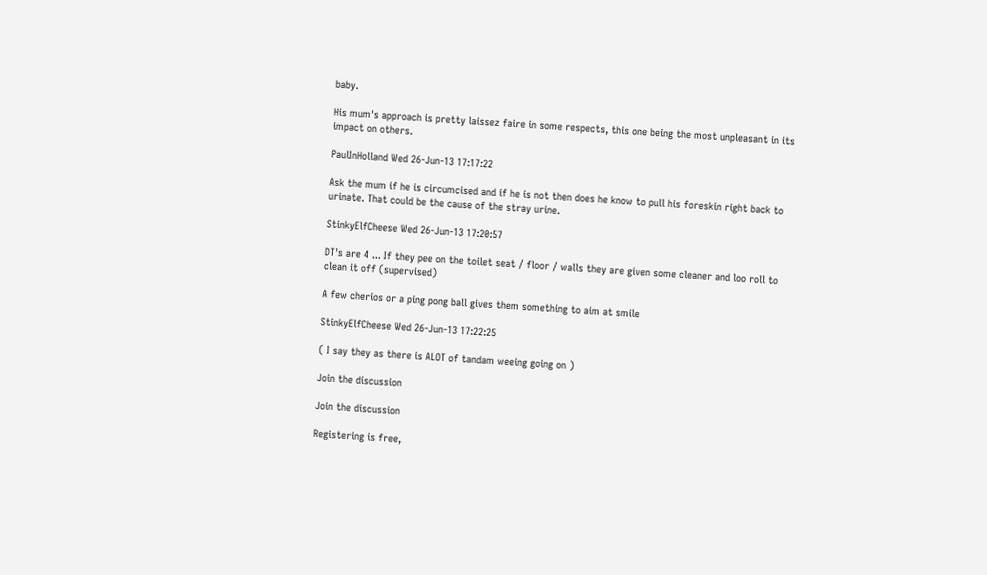baby.

His mum's approach is pretty laissez faire in some respects, this one being the most unpleasant in its impact on others.

PaulInHolland Wed 26-Jun-13 17:17:22

Ask the mum if he is circumcised and if he is not then does he know to pull his foreskin right back to urinate. That could be the cause of the stray urine.

StinkyElfCheese Wed 26-Jun-13 17:20:57

DT's are 4 ... If they pee on the toilet seat / floor / walls they are given some cleaner and loo roll to clean it off (supervised)

A few cherios or a ping pong ball gives them something to aim at smile

StinkyElfCheese Wed 26-Jun-13 17:22:25

( I say they as there is ALOT of tandam weeing going on )

Join the discussion

Join the discussion

Registering is free,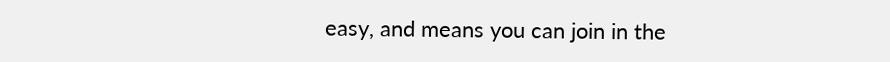easy, and means you can join in the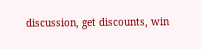discussion, get discounts, win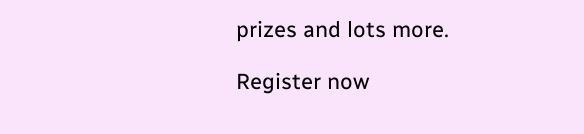prizes and lots more.

Register now